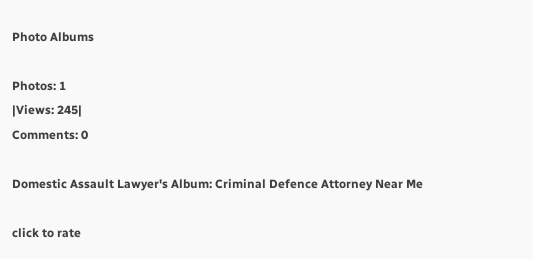Photo Albums

Photos: 1
|Views: 245|
Comments: 0

Domestic Assault Lawyer's Album: Criminal Defence Attorney Near Me

click to rate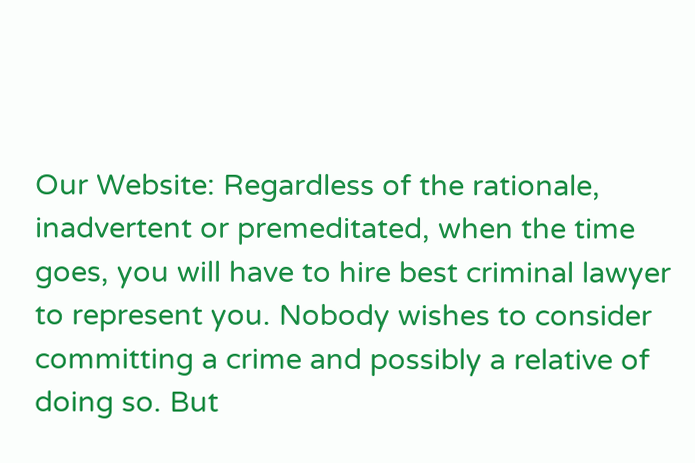Our Website: Regardless of the rationale, inadvertent or premeditated, when the time goes, you will have to hire best criminal lawyer to represent you. Nobody wishes to consider committing a crime and possibly a relative of doing so. But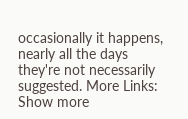occasionally it happens, nearly all the days they're not necessarily suggested. More Links: Show more